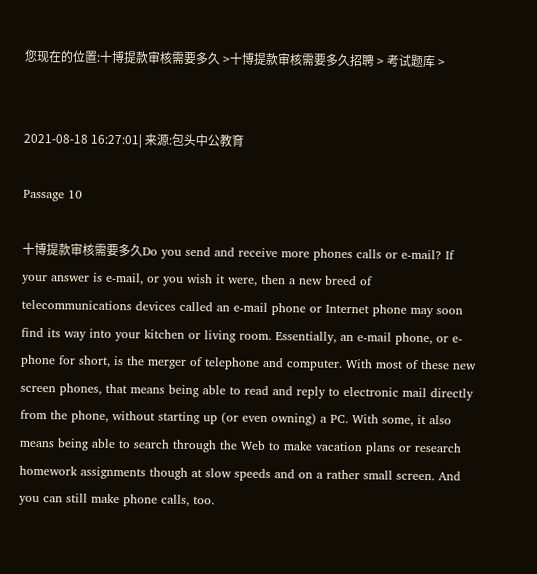您现在的位置:十博提款审核需要多久 >十博提款审核需要多久招聘 > 考试题库 >


2021-08-18 16:27:01| 来源:包头中公教育

Passage 10

十博提款审核需要多久Do you send and receive more phones calls or e-mail? If your answer is e-mail, or you wish it were, then a new breed of telecommunications devices called an e-mail phone or Internet phone may soon find its way into your kitchen or living room. Essentially, an e-mail phone, or e-phone for short, is the merger of telephone and computer. With most of these new screen phones, that means being able to read and reply to electronic mail directly from the phone, without starting up (or even owning) a PC. With some, it also means being able to search through the Web to make vacation plans or research homework assignments though at slow speeds and on a rather small screen. And you can still make phone calls, too.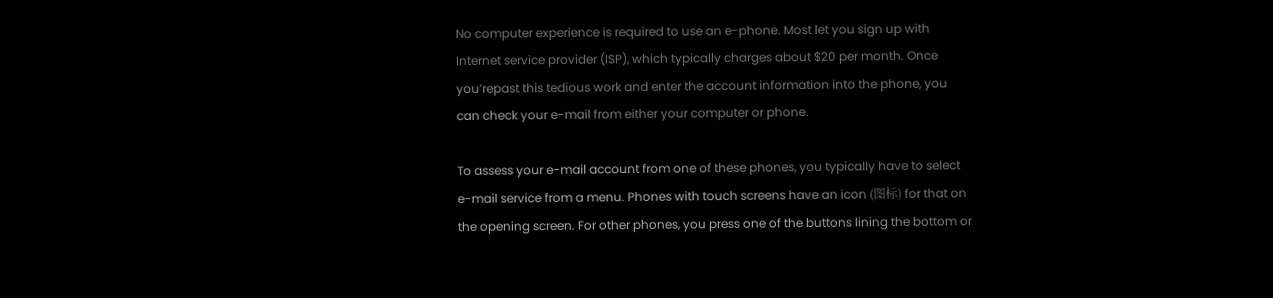No computer experience is required to use an e-phone. Most let you sign up with Internet service provider (ISP), which typically charges about $20 per month. Once you’repast this tedious work and enter the account information into the phone, you can check your e-mail from either your computer or phone.

To assess your e-mail account from one of these phones, you typically have to select e-mail service from a menu. Phones with touch screens have an icon (图标) for that on the opening screen. For other phones, you press one of the buttons lining the bottom or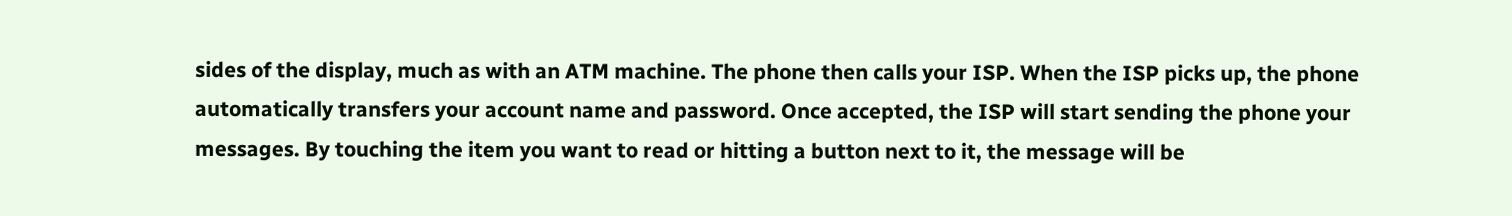sides of the display, much as with an ATM machine. The phone then calls your ISP. When the ISP picks up, the phone automatically transfers your account name and password. Once accepted, the ISP will start sending the phone your messages. By touching the item you want to read or hitting a button next to it, the message will be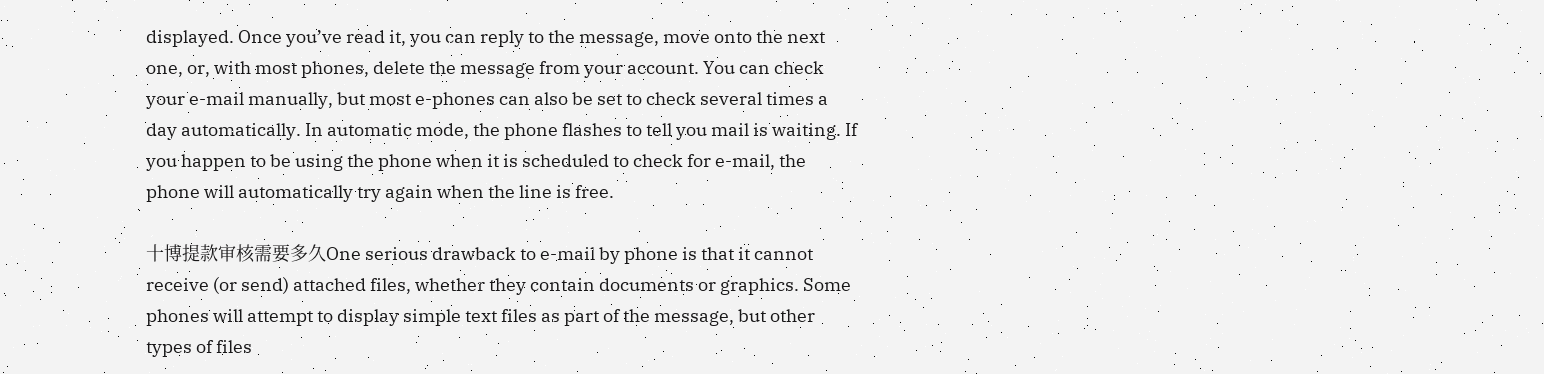displayed. Once you’ve read it, you can reply to the message, move onto the next one, or, with most phones, delete the message from your account. You can check your e-mail manually, but most e-phones can also be set to check several times a day automatically. In automatic mode, the phone flashes to tell you mail is waiting. If you happen to be using the phone when it is scheduled to check for e-mail, the phone will automatically try again when the line is free.

十博提款审核需要多久One serious drawback to e-mail by phone is that it cannot receive (or send) attached files, whether they contain documents or graphics. Some phones will attempt to display simple text files as part of the message, but other types of files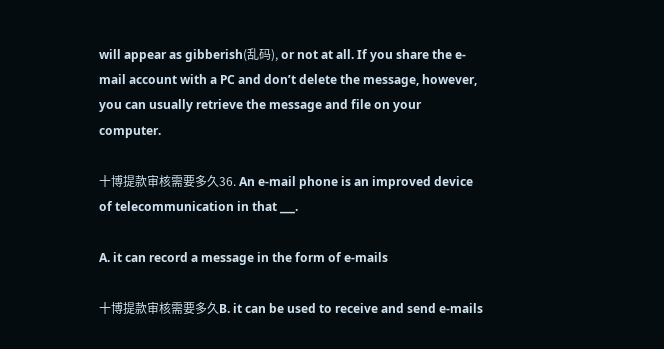will appear as gibberish(乱码), or not at all. If you share the e-mail account with a PC and don’t delete the message, however, you can usually retrieve the message and file on your computer.

十博提款审核需要多久36. An e-mail phone is an improved device of telecommunication in that ___.

A. it can record a message in the form of e-mails

十博提款审核需要多久B. it can be used to receive and send e-mails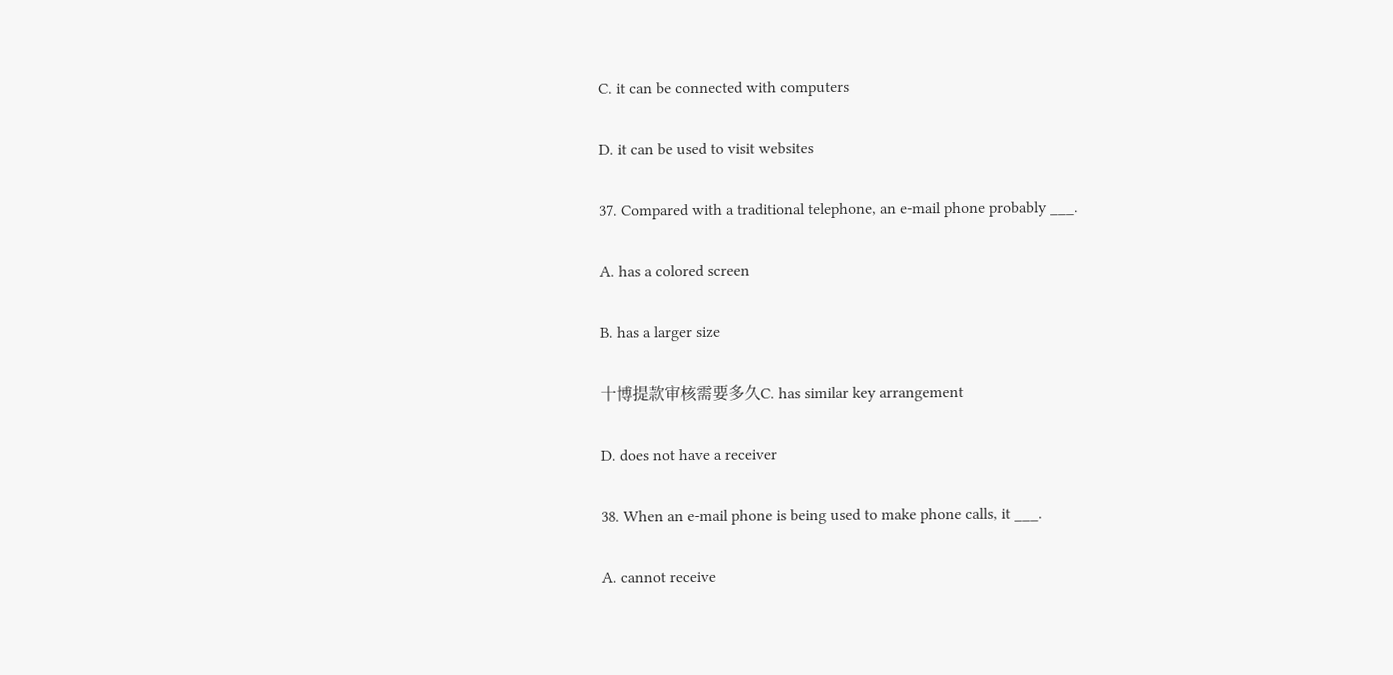C. it can be connected with computers

D. it can be used to visit websites

37. Compared with a traditional telephone, an e-mail phone probably ___.

A. has a colored screen

B. has a larger size

十博提款审核需要多久C. has similar key arrangement

D. does not have a receiver

38. When an e-mail phone is being used to make phone calls, it ___.

A. cannot receive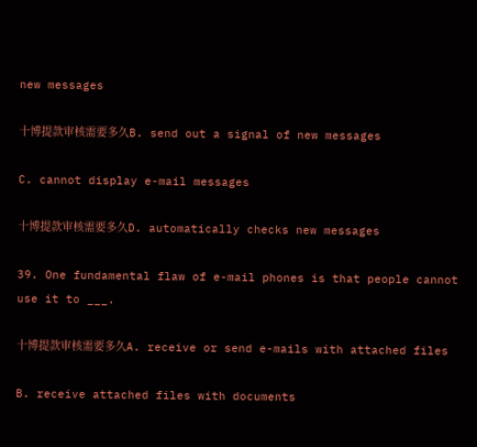new messages

十博提款审核需要多久B. send out a signal of new messages

C. cannot display e-mail messages

十博提款审核需要多久D. automatically checks new messages

39. One fundamental flaw of e-mail phones is that people cannot use it to ___.

十博提款审核需要多久A. receive or send e-mails with attached files

B. receive attached files with documents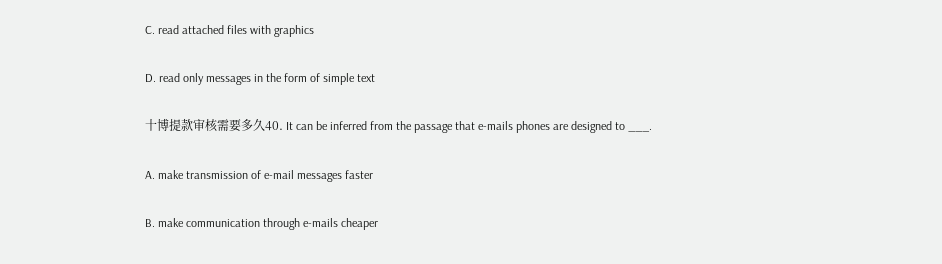C. read attached files with graphics

D. read only messages in the form of simple text

十博提款审核需要多久40. It can be inferred from the passage that e-mails phones are designed to ___.

A. make transmission of e-mail messages faster

B. make communication through e-mails cheaper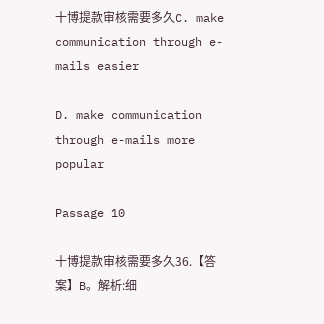十博提款审核需要多久C. make communication through e-mails easier

D. make communication through e-mails more popular

Passage 10

十博提款审核需要多久36.【答案】B。解析:细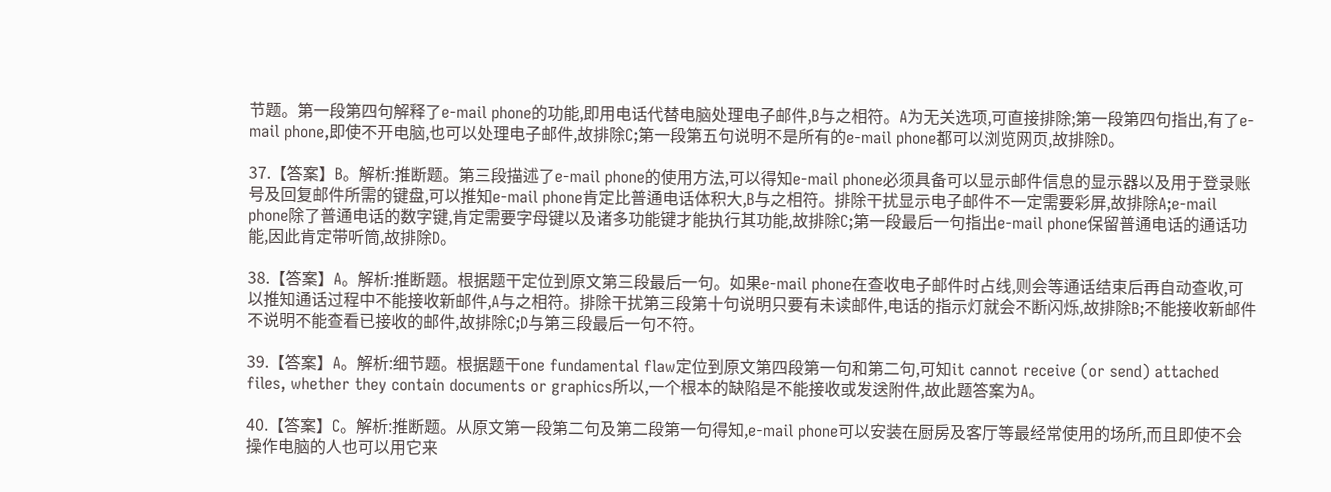节题。第一段第四句解释了e-mail phone的功能,即用电话代替电脑处理电子邮件,B与之相符。A为无关选项,可直接排除;第一段第四句指出,有了e-mail phone,即使不开电脑,也可以处理电子邮件,故排除C;第一段第五句说明不是所有的e-mail phone都可以浏览网页,故排除D。

37.【答案】B。解析:推断题。第三段描述了e-mail phone的使用方法,可以得知e-mail phone必须具备可以显示邮件信息的显示器以及用于登录账号及回复邮件所需的键盘,可以推知e-mail phone肯定比普通电话体积大,B与之相符。排除干扰显示电子邮件不一定需要彩屏,故排除A;e-mail phone除了普通电话的数字键,肯定需要字母键以及诸多功能键才能执行其功能,故排除C;第一段最后一句指出e-mail phone保留普通电话的通话功能,因此肯定带听筒,故排除D。

38.【答案】A。解析:推断题。根据题干定位到原文第三段最后一句。如果e-mail phone在查收电子邮件时占线,则会等通话结束后再自动查收,可以推知通话过程中不能接收新邮件,A与之相符。排除干扰第三段第十句说明只要有未读邮件,电话的指示灯就会不断闪烁,故排除B;不能接收新邮件不说明不能查看已接收的邮件,故排除C;D与第三段最后一句不符。

39.【答案】A。解析:细节题。根据题干one fundamental flaw定位到原文第四段第一句和第二句,可知it cannot receive (or send) attached files, whether they contain documents or graphics所以,一个根本的缺陷是不能接收或发送附件,故此题答案为A。

40.【答案】C。解析:推断题。从原文第一段第二句及第二段第一句得知,e-mail phone可以安装在厨房及客厅等最经常使用的场所,而且即使不会操作电脑的人也可以用它来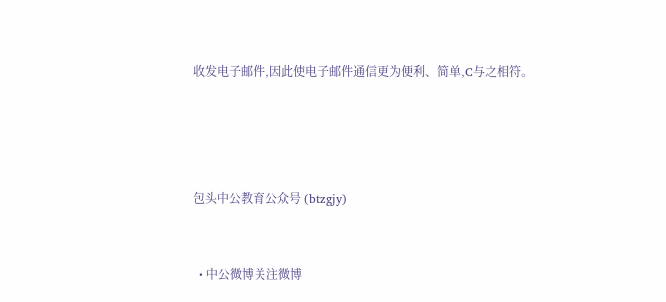收发电子邮件,因此使电子邮件通信更为便利、简单,C与之相符。




包头中公教育公众号 (btzgjy)


  • 中公微博关注微博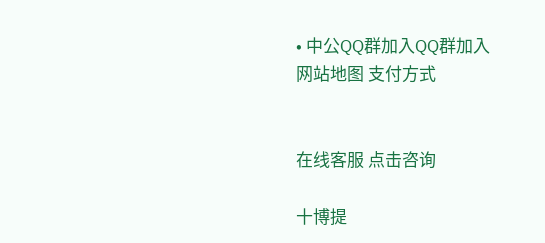• 中公QQ群加入QQ群加入
网站地图 支付方式


在线客服 点击咨询

十博提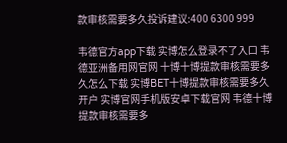款审核需要多久投诉建议:400 6300 999

韦德官方app下载 实博怎么登录不了入口 韦德亚洲备用网官网 十博十博提款审核需要多久怎么下载 实博BET十博提款审核需要多久开户 实博官网手机版安卓下载官网 韦德十博提款审核需要多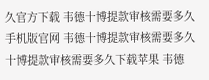久官方下载 韦德十博提款审核需要多久手机版官网 韦德十博提款审核需要多久十博提款审核需要多久下载苹果 韦德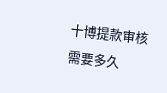十博提款审核需要多久